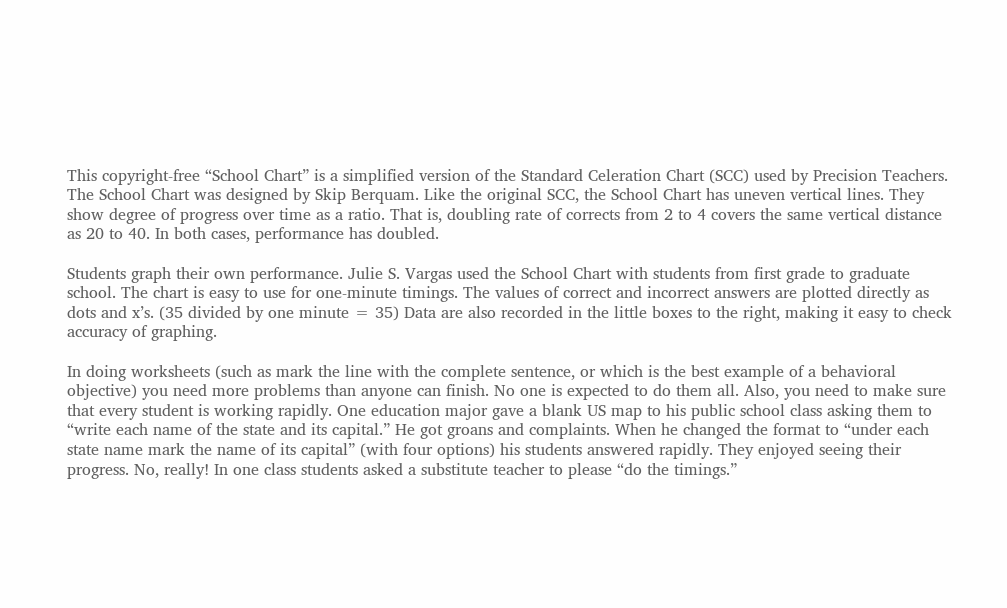This copyright-free “School Chart” is a simplified version of the Standard Celeration Chart (SCC) used by Precision Teachers. The School Chart was designed by Skip Berquam. Like the original SCC, the School Chart has uneven vertical lines. They show degree of progress over time as a ratio. That is, doubling rate of corrects from 2 to 4 covers the same vertical distance as 20 to 40. In both cases, performance has doubled.

Students graph their own performance. Julie S. Vargas used the School Chart with students from first grade to graduate school. The chart is easy to use for one-minute timings. The values of correct and incorrect answers are plotted directly as dots and x’s. (35 divided by one minute = 35) Data are also recorded in the little boxes to the right, making it easy to check accuracy of graphing.

In doing worksheets (such as mark the line with the complete sentence, or which is the best example of a behavioral objective) you need more problems than anyone can finish. No one is expected to do them all. Also, you need to make sure that every student is working rapidly. One education major gave a blank US map to his public school class asking them to “write each name of the state and its capital.” He got groans and complaints. When he changed the format to “under each state name mark the name of its capital” (with four options) his students answered rapidly. They enjoyed seeing their progress. No, really! In one class students asked a substitute teacher to please “do the timings.”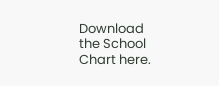Download the School Chart here.